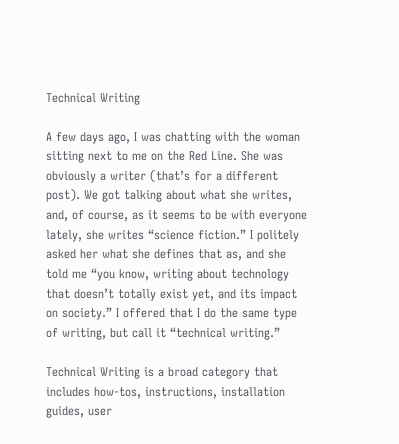Technical Writing

A few days ago, I was chatting with the woman sitting next to me on the Red Line. She was obviously a writer (that’s for a different post). We got talking about what she writes, and, of course, as it seems to be with everyone lately, she writes “science fiction.” I politely asked her what she defines that as, and she told me “you know, writing about technology that doesn’t totally exist yet, and its impact on society.” I offered that I do the same type of writing, but call it “technical writing.”

Technical Writing is a broad category that includes how-tos, instructions, installation guides, user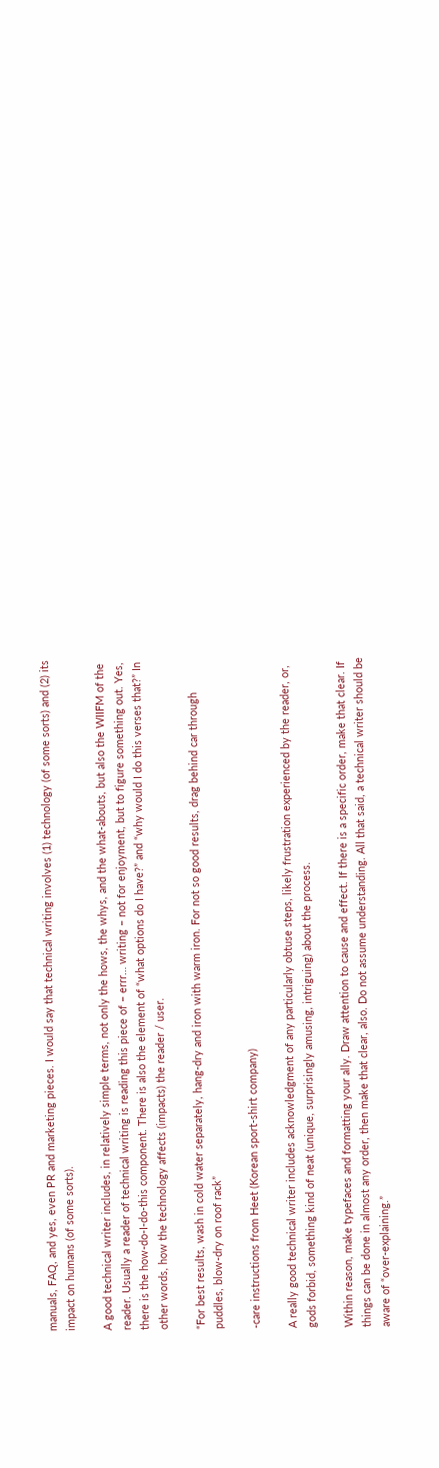manuals, FAQ, and yes, even PR and marketing pieces. I would say that technical writing involves (1) technology (of some sorts) and (2) its impact on humans (of some sorts).

A good technical writer includes, in relatively simple terms, not only the hows, the whys, and the what-abouts, but also the WIIFM of the reader. Usually a reader of technical writing is reading this piece of – errr… writing – not for enjoyment, but to figure something out. Yes, there is the how-do-I-do-this component. There is also the element of “what options do I have?” and “why would I do this verses that?” In other words, how the technology affects (impacts) the reader / user.

“For best results, wash in cold water separately, hang-dry and iron with warm iron. For not so good results, drag behind car through puddles, blow-dry on roof rack”

-care instructions from Heet (Korean sport-shirt company)

A really good technical writer includes acknowledgment of any particularly obtuse steps, likely frustration experienced by the reader, or, gods forbid, something kind of neat (unique, surprisingly amusing, intriguing) about the process.

Within reason, make typefaces and formatting your ally. Draw attention to cause and effect. If there is a specific order, make that clear. If things can be done in almost any order, then make that clear, also. Do not assume understanding. All that said, a technical writer should be aware of “over-explaining.”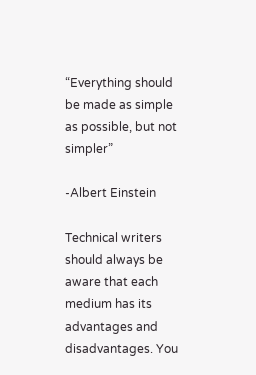“Everything should be made as simple as possible, but not simpler”

-Albert Einstein

Technical writers should always be aware that each medium has its advantages and disadvantages. You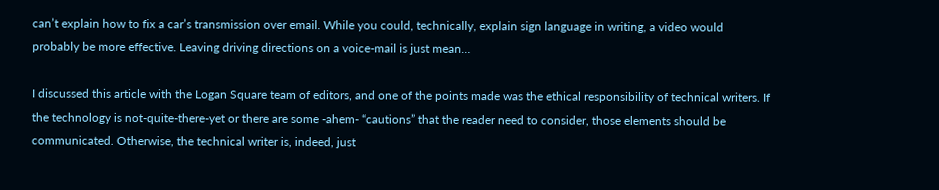can’t explain how to fix a car’s transmission over email. While you could, technically, explain sign language in writing, a video would probably be more effective. Leaving driving directions on a voice-mail is just mean…

I discussed this article with the Logan Square team of editors, and one of the points made was the ethical responsibility of technical writers. If the technology is not-quite-there-yet or there are some -ahem- “cautions” that the reader need to consider, those elements should be communicated. Otherwise, the technical writer is, indeed, just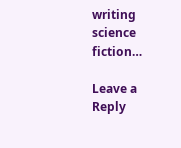writing science fiction…

Leave a Reply